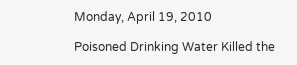Monday, April 19, 2010

Poisoned Drinking Water Killed the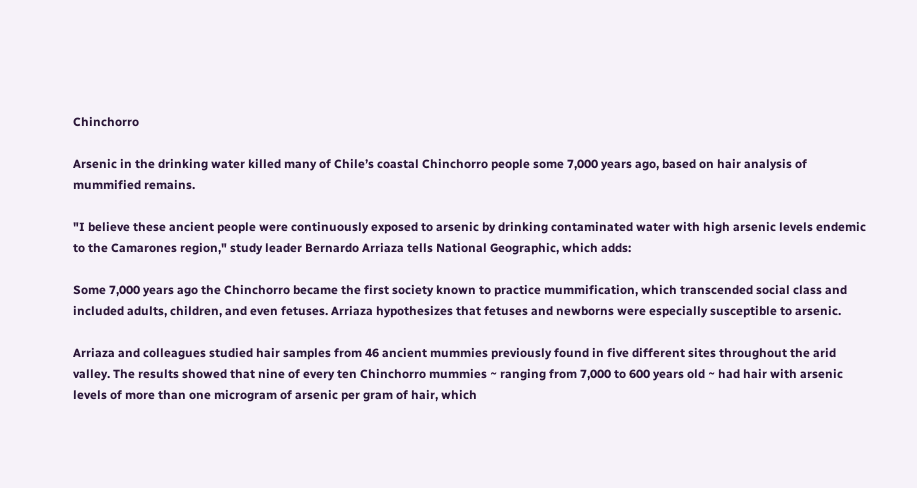Chinchorro

Arsenic in the drinking water killed many of Chile’s coastal Chinchorro people some 7,000 years ago, based on hair analysis of mummified remains.

"I believe these ancient people were continuously exposed to arsenic by drinking contaminated water with high arsenic levels endemic to the Camarones region," study leader Bernardo Arriaza tells National Geographic, which adds:

Some 7,000 years ago the Chinchorro became the first society known to practice mummification, which transcended social class and included adults, children, and even fetuses. Arriaza hypothesizes that fetuses and newborns were especially susceptible to arsenic.

Arriaza and colleagues studied hair samples from 46 ancient mummies previously found in five different sites throughout the arid valley. The results showed that nine of every ten Chinchorro mummies ~ ranging from 7,000 to 600 years old ~ had hair with arsenic levels of more than one microgram of arsenic per gram of hair, which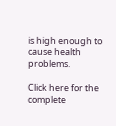is high enough to cause health problems.

Click here for the complete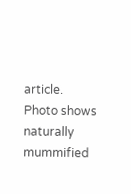article.
Photo shows naturally mummified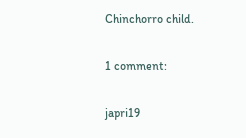Chinchorro child.

1 comment:

japri19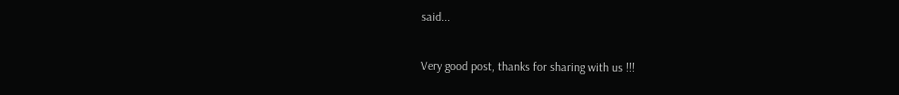said...

Very good post, thanks for sharing with us !!!